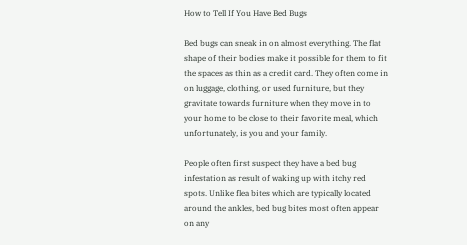How to Tell If You Have Bed Bugs

Bed bugs can sneak in on almost everything. The flat shape of their bodies make it possible for them to fit the spaces as thin as a credit card. They often come in on luggage, clothing, or used furniture, but they gravitate towards furniture when they move in to your home to be close to their favorite meal, which unfortunately, is you and your family.

People often first suspect they have a bed bug infestation as result of waking up with itchy red spots. Unlike flea bites which are typically located around the ankles, bed bug bites most often appear on any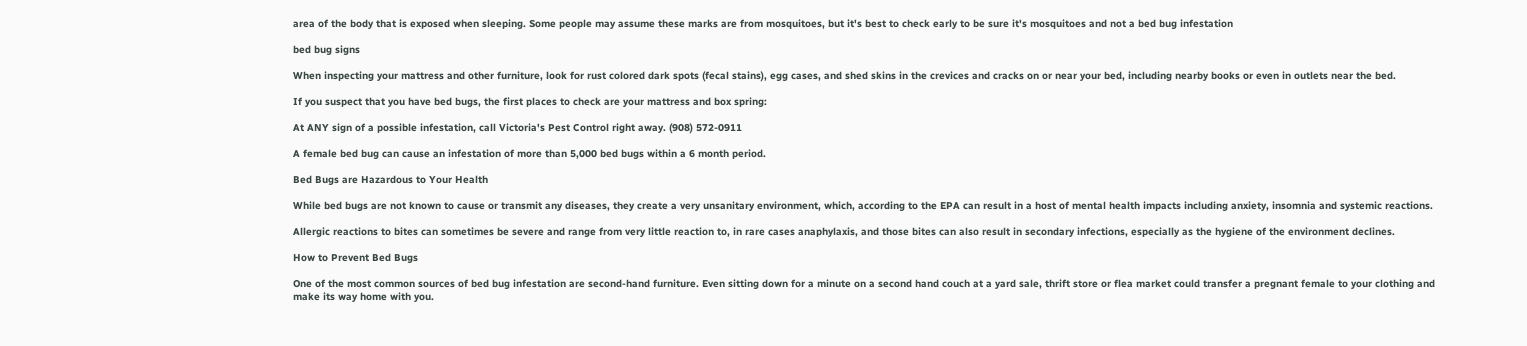area of the body that is exposed when sleeping. Some people may assume these marks are from mosquitoes, but it's best to check early to be sure it's mosquitoes and not a bed bug infestation

bed bug signs

When inspecting your mattress and other furniture, look for rust colored dark spots (fecal stains), egg cases, and shed skins in the crevices and cracks on or near your bed, including nearby books or even in outlets near the bed.

If you suspect that you have bed bugs, the first places to check are your mattress and box spring:

At ANY sign of a possible infestation, call Victoria's Pest Control right away. (908) 572-0911

A female bed bug can cause an infestation of more than 5,000 bed bugs within a 6 month period.

Bed Bugs are Hazardous to Your Health

While bed bugs are not known to cause or transmit any diseases, they create a very unsanitary environment, which, according to the EPA can result in a host of mental health impacts including anxiety, insomnia and systemic reactions.

Allergic reactions to bites can sometimes be severe and range from very little reaction to, in rare cases anaphylaxis, and those bites can also result in secondary infections, especially as the hygiene of the environment declines.

How to Prevent Bed Bugs

One of the most common sources of bed bug infestation are second-hand furniture. Even sitting down for a minute on a second hand couch at a yard sale, thrift store or flea market could transfer a pregnant female to your clothing and make its way home with you.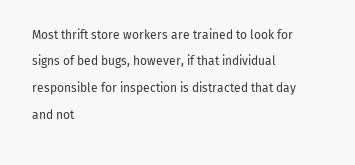Most thrift store workers are trained to look for signs of bed bugs, however, if that individual responsible for inspection is distracted that day and not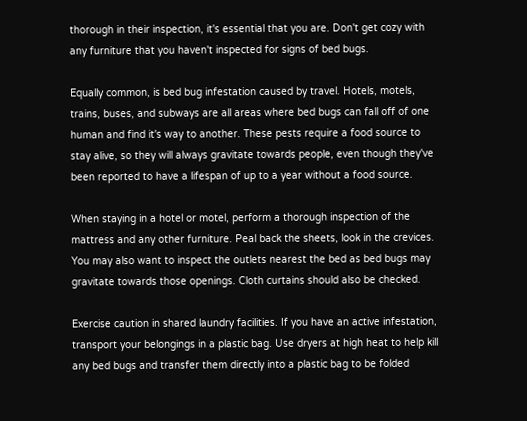thorough in their inspection, it's essential that you are. Don't get cozy with any furniture that you haven't inspected for signs of bed bugs.

Equally common, is bed bug infestation caused by travel. Hotels, motels, trains, buses, and subways are all areas where bed bugs can fall off of one human and find it's way to another. These pests require a food source to stay alive, so they will always gravitate towards people, even though they've been reported to have a lifespan of up to a year without a food source.

When staying in a hotel or motel, perform a thorough inspection of the mattress and any other furniture. Peal back the sheets, look in the crevices. You may also want to inspect the outlets nearest the bed as bed bugs may gravitate towards those openings. Cloth curtains should also be checked.

Exercise caution in shared laundry facilities. If you have an active infestation, transport your belongings in a plastic bag. Use dryers at high heat to help kill any bed bugs and transfer them directly into a plastic bag to be folded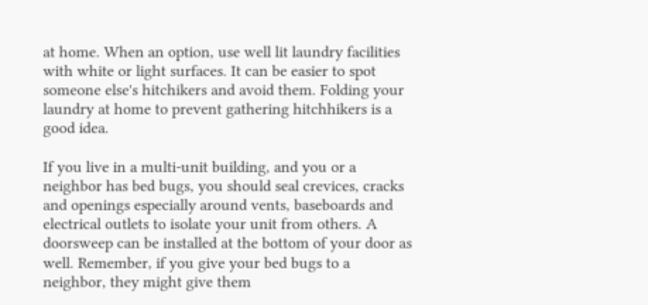at home. When an option, use well lit laundry facilities with white or light surfaces. It can be easier to spot someone else's hitchikers and avoid them. Folding your laundry at home to prevent gathering hitchhikers is a good idea.

If you live in a multi-unit building, and you or a neighbor has bed bugs, you should seal crevices, cracks and openings especially around vents, baseboards and electrical outlets to isolate your unit from others. A doorsweep can be installed at the bottom of your door as well. Remember, if you give your bed bugs to a neighbor, they might give them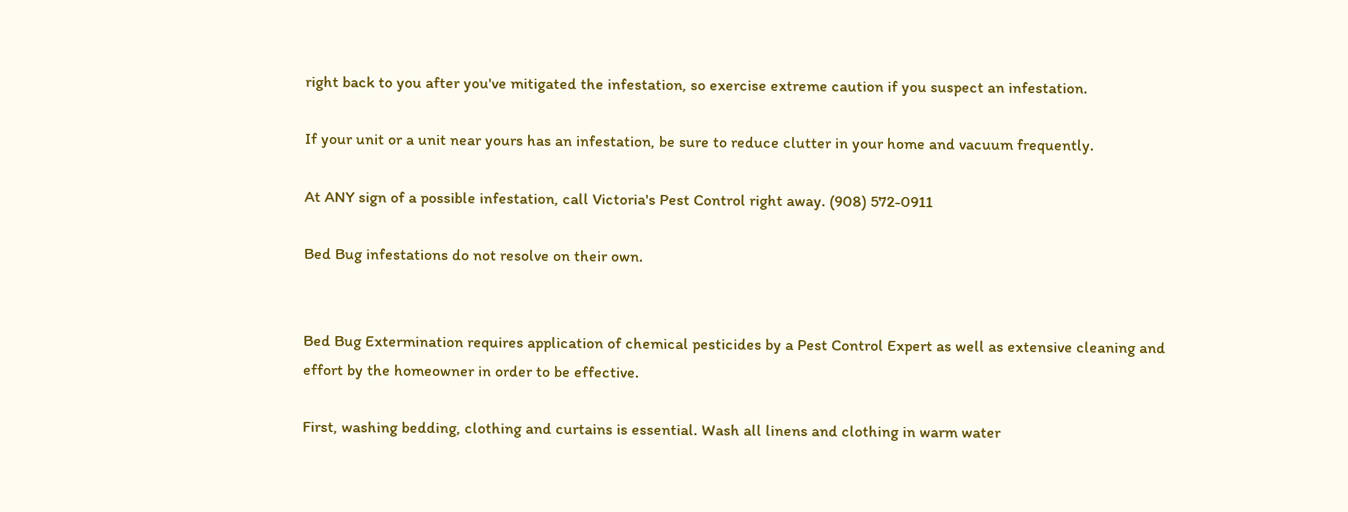right back to you after you've mitigated the infestation, so exercise extreme caution if you suspect an infestation.

If your unit or a unit near yours has an infestation, be sure to reduce clutter in your home and vacuum frequently.

At ANY sign of a possible infestation, call Victoria's Pest Control right away. (908) 572-0911

Bed Bug infestations do not resolve on their own.


Bed Bug Extermination requires application of chemical pesticides by a Pest Control Expert as well as extensive cleaning and effort by the homeowner in order to be effective.

First, washing bedding, clothing and curtains is essential. Wash all linens and clothing in warm water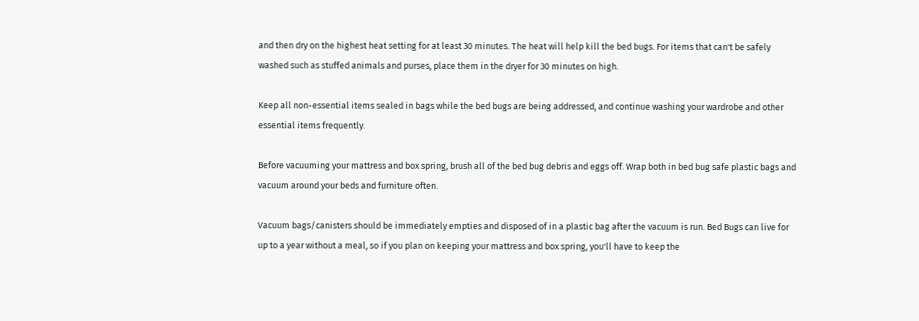and then dry on the highest heat setting for at least 30 minutes. The heat will help kill the bed bugs. For items that can't be safely washed such as stuffed animals and purses, place them in the dryer for 30 minutes on high.

Keep all non-essential items sealed in bags while the bed bugs are being addressed, and continue washing your wardrobe and other essential items frequently.

Before vacuuming your mattress and box spring, brush all of the bed bug debris and eggs off. Wrap both in bed bug safe plastic bags and vacuum around your beds and furniture often.

Vacuum bags/canisters should be immediately empties and disposed of in a plastic bag after the vacuum is run. Bed Bugs can live for up to a year without a meal, so if you plan on keeping your mattress and box spring, you'll have to keep the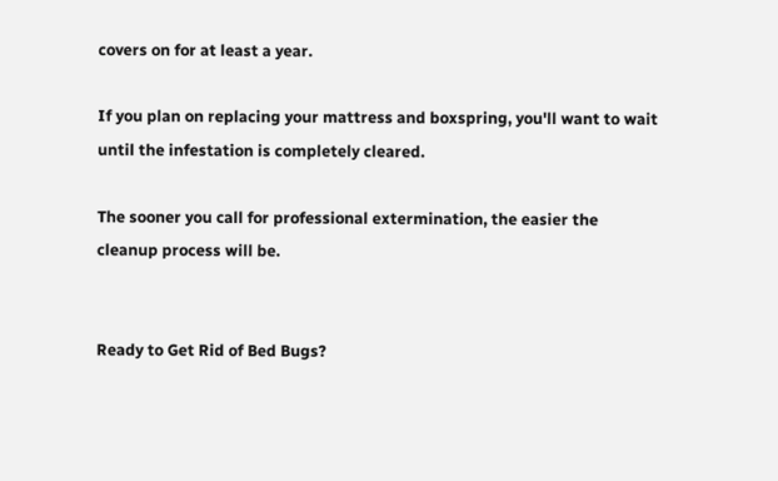covers on for at least a year.

If you plan on replacing your mattress and boxspring, you'll want to wait until the infestation is completely cleared.

The sooner you call for professional extermination, the easier the cleanup process will be.


Ready to Get Rid of Bed Bugs?